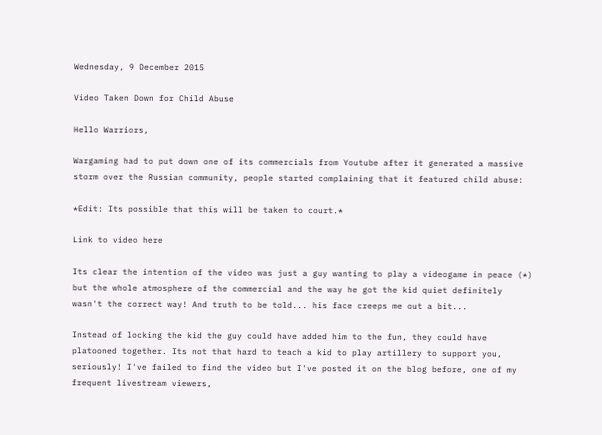Wednesday, 9 December 2015

Video Taken Down for Child Abuse

Hello Warriors,

Wargaming had to put down one of its commercials from Youtube after it generated a massive storm over the Russian community, people started complaining that it featured child abuse:

*Edit: Its possible that this will be taken to court.*

Link to video here

Its clear the intention of the video was just a guy wanting to play a videogame in peace (*) but the whole atmosphere of the commercial and the way he got the kid quiet definitely wasn't the correct way! And truth to be told... his face creeps me out a bit...

Instead of locking the kid the guy could have added him to the fun, they could have platooned together. Its not that hard to teach a kid to play artillery to support you, seriously! I've failed to find the video but I've posted it on the blog before, one of my frequent livestream viewers,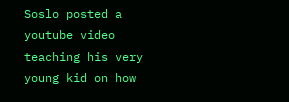Soslo posted a youtube video teaching his very young kid on how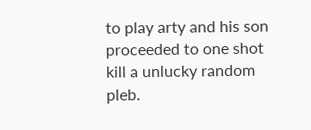to play arty and his son proceeded to one shot kill a unlucky random pleb.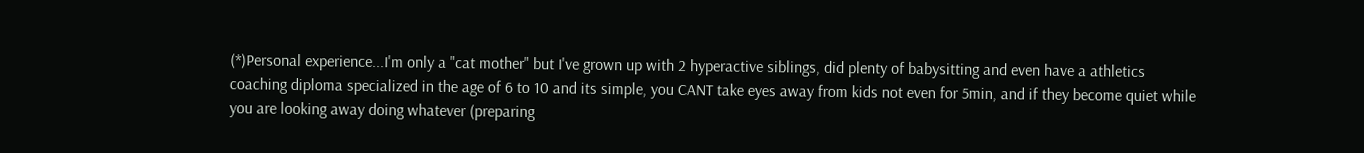(*)Personal experience...I'm only a "cat mother" but I've grown up with 2 hyperactive siblings, did plenty of babysitting and even have a athletics coaching diploma specialized in the age of 6 to 10 and its simple, you CANT take eyes away from kids not even for 5min, and if they become quiet while you are looking away doing whatever (preparing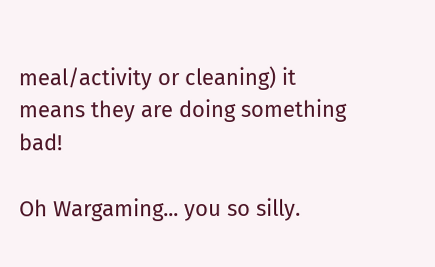meal/activity or cleaning) it means they are doing something bad!

Oh Wargaming... you so silly.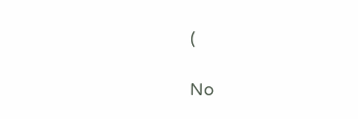(

No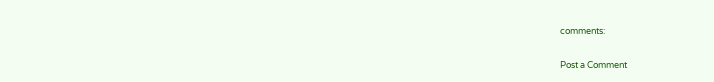comments:

Post a Comment